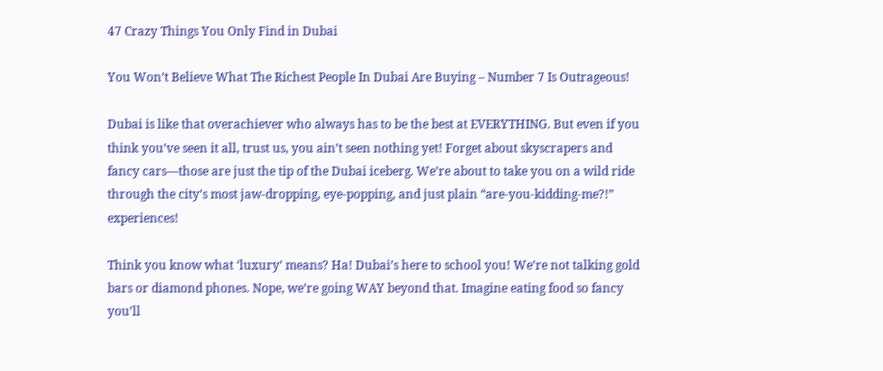47 Crazy Things You Only Find in Dubai

You Won’t Believe What The Richest People In Dubai Are Buying – Number 7 Is Outrageous!

Dubai is like that overachiever who always has to be the best at EVERYTHING. But even if you think you’ve seen it all, trust us, you ain’t seen nothing yet! Forget about skyscrapers and fancy cars—those are just the tip of the Dubai iceberg. We’re about to take you on a wild ride through the city’s most jaw-dropping, eye-popping, and just plain “are-you-kidding-me?!” experiences!

Think you know what ‘luxury’ means? Ha! Dubai’s here to school you! We’re not talking gold bars or diamond phones. Nope, we’re going WAY beyond that. Imagine eating food so fancy you’ll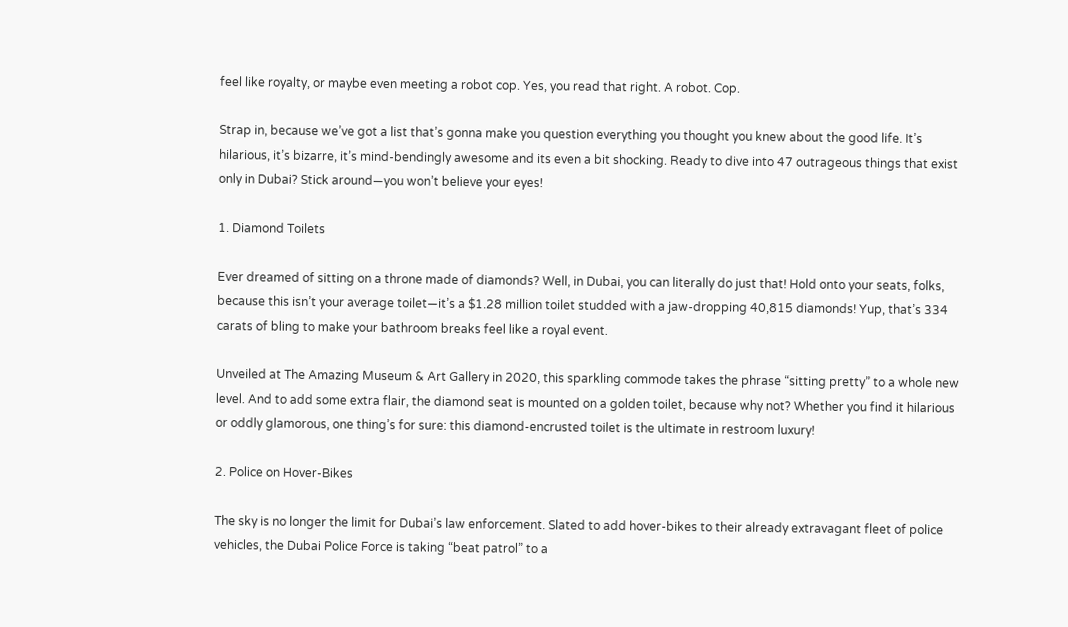feel like royalty, or maybe even meeting a robot cop. Yes, you read that right. A robot. Cop.

Strap in, because we’ve got a list that’s gonna make you question everything you thought you knew about the good life. It’s hilarious, it’s bizarre, it’s mind-bendingly awesome and its even a bit shocking. Ready to dive into 47 outrageous things that exist only in Dubai? Stick around—you won’t believe your eyes!

1. Diamond Toilets

Ever dreamed of sitting on a throne made of diamonds? Well, in Dubai, you can literally do just that! Hold onto your seats, folks, because this isn’t your average toilet—it’s a $1.28 million toilet studded with a jaw-dropping 40,815 diamonds! Yup, that’s 334 carats of bling to make your bathroom breaks feel like a royal event.

Unveiled at The Amazing Museum & Art Gallery in 2020, this sparkling commode takes the phrase “sitting pretty” to a whole new level. And to add some extra flair, the diamond seat is mounted on a golden toilet, because why not? Whether you find it hilarious or oddly glamorous, one thing’s for sure: this diamond-encrusted toilet is the ultimate in restroom luxury!

2. Police on Hover-Bikes

The sky is no longer the limit for Dubai’s law enforcement. Slated to add hover-bikes to their already extravagant fleet of police vehicles, the Dubai Police Force is taking “beat patrol” to a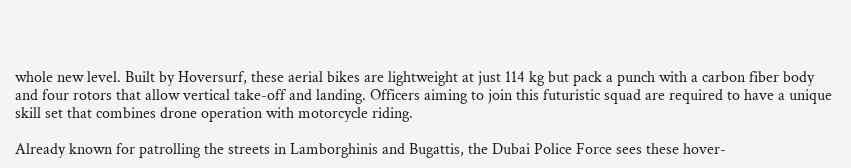whole new level. Built by Hoversurf, these aerial bikes are lightweight at just 114 kg but pack a punch with a carbon fiber body and four rotors that allow vertical take-off and landing. Officers aiming to join this futuristic squad are required to have a unique skill set that combines drone operation with motorcycle riding.

Already known for patrolling the streets in Lamborghinis and Bugattis, the Dubai Police Force sees these hover-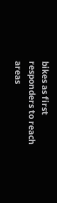bikes as first responders to reach areas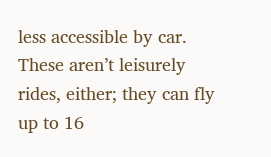less accessible by car. These aren’t leisurely rides, either; they can fly up to 16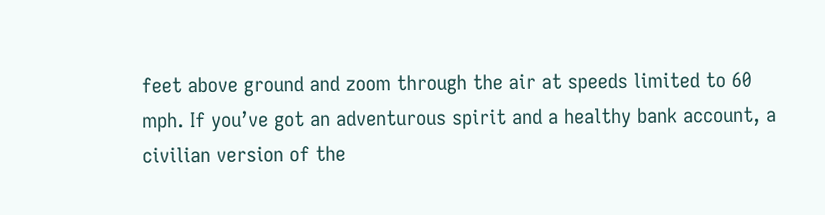feet above ground and zoom through the air at speeds limited to 60 mph. If you’ve got an adventurous spirit and a healthy bank account, a civilian version of the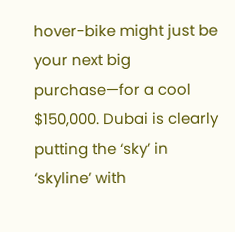hover-bike might just be your next big purchase—for a cool $150,000. Dubai is clearly putting the ‘sky’ in ‘skyline’ with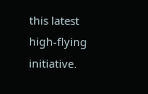this latest high-flying initiative.